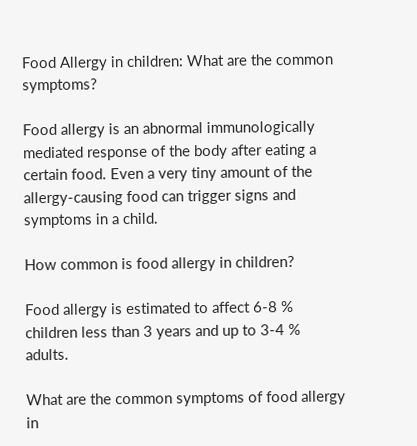Food Allergy in children: What are the common symptoms?

Food allergy is an abnormal immunologically mediated response of the body after eating a certain food. Even a very tiny amount of the allergy-causing food can trigger signs and symptoms in a child.

How common is food allergy in children?

Food allergy is estimated to affect 6-8 % children less than 3 years and up to 3-4 % adults.

What are the common symptoms of food allergy in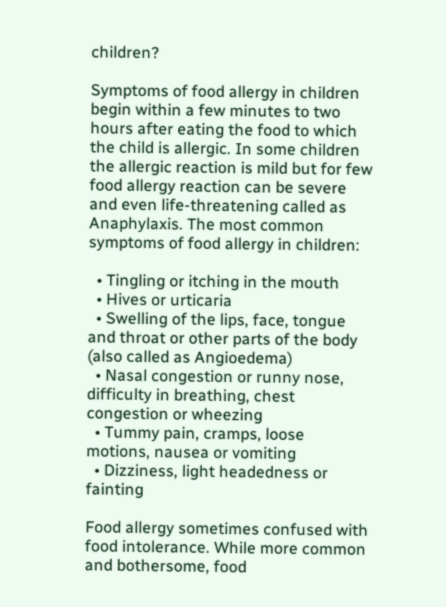children?

Symptoms of food allergy in children begin within a few minutes to two hours after eating the food to which the child is allergic. In some children the allergic reaction is mild but for few food allergy reaction can be severe and even life-threatening called as Anaphylaxis. The most common symptoms of food allergy in children:

  • Tingling or itching in the mouth
  • Hives or urticaria
  • Swelling of the lips, face, tongue and throat or other parts of the body (also called as Angioedema)
  • Nasal congestion or runny nose, difficulty in breathing, chest congestion or wheezing
  • Tummy pain, cramps, loose motions, nausea or vomiting
  • Dizziness, light headedness or fainting

Food allergy sometimes confused with food intolerance. While more common and bothersome, food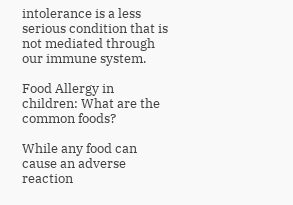intolerance is a less serious condition that is not mediated through our immune system.

Food Allergy in children: What are the common foods?

While any food can cause an adverse reaction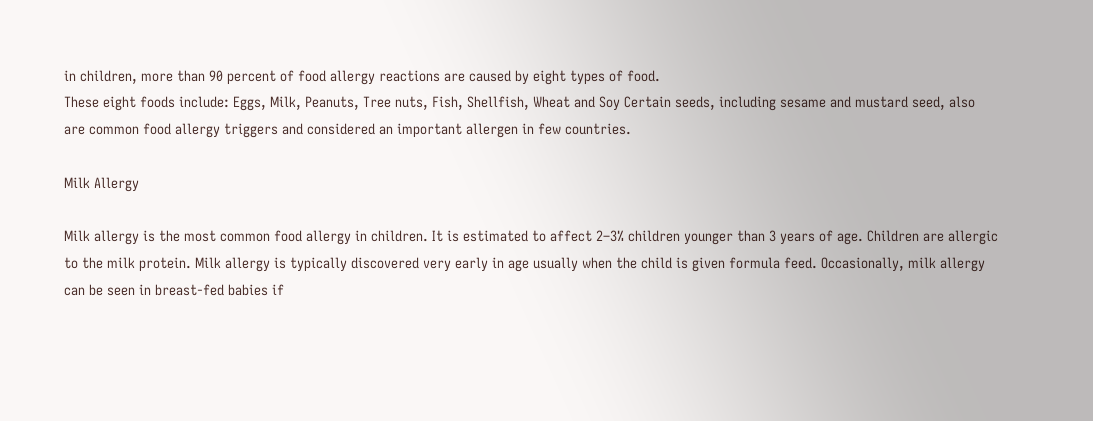in children, more than 90 percent of food allergy reactions are caused by eight types of food.
These eight foods include: Eggs, Milk, Peanuts, Tree nuts, Fish, Shellfish, Wheat and Soy Certain seeds, including sesame and mustard seed, also are common food allergy triggers and considered an important allergen in few countries.

Milk Allergy

Milk allergy is the most common food allergy in children. It is estimated to affect 2–3% children younger than 3 years of age. Children are allergic to the milk protein. Milk allergy is typically discovered very early in age usually when the child is given formula feed. Occasionally, milk allergy can be seen in breast-fed babies if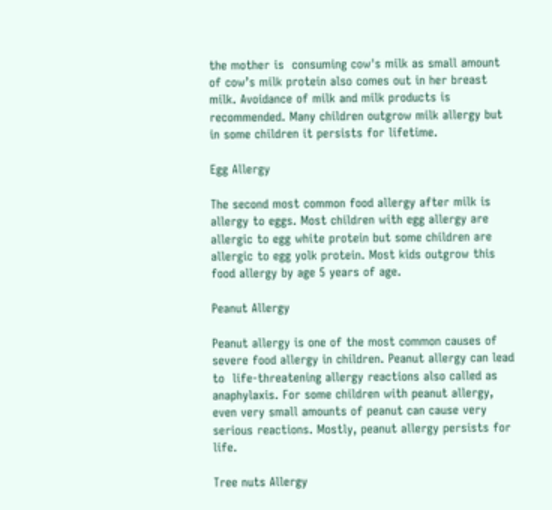the mother is  consuming cow's milk as small amount of cow’s milk protein also comes out in her breast milk. Avoidance of milk and milk products is recommended. Many children outgrow milk allergy but in some children it persists for lifetime.

Egg Allergy

The second most common food allergy after milk is allergy to eggs. Most children with egg allergy are allergic to egg white protein but some children are allergic to egg yolk protein. Most kids outgrow this food allergy by age 5 years of age.

Peanut Allergy

Peanut allergy is one of the most common causes of severe food allergy in children. Peanut allergy can lead to  life-threatening allergy reactions also called as anaphylaxis. For some children with peanut allergy, even very small amounts of peanut can cause very serious reactions. Mostly, peanut allergy persists for life.

Tree nuts Allergy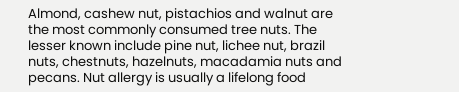Almond, cashew nut, pistachios and walnut are the most commonly consumed tree nuts. The lesser known include pine nut, lichee nut, brazil nuts, chestnuts, hazelnuts, macadamia nuts and pecans. Nut allergy is usually a lifelong food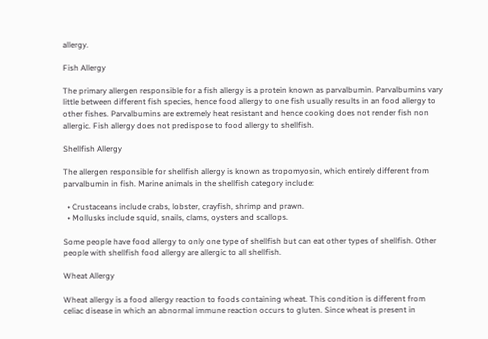allergy.

Fish Allergy

The primary allergen responsible for a fish allergy is a protein known as parvalbumin. Parvalbumins vary little between different fish species, hence food allergy to one fish usually results in an food allergy to other fishes. Parvalbumins are extremely heat resistant and hence cooking does not render fish non allergic. Fish allergy does not predispose to food allergy to shellfish.

Shellfish Allergy

The allergen responsible for shellfish allergy is known as tropomyosin, which entirely different from parvalbumin in fish. Marine animals in the shellfish category include:

  • Crustaceans include crabs, lobster, crayfish, shrimp and prawn.
  • Mollusks include squid, snails, clams, oysters and scallops.

Some people have food allergy to only one type of shellfish but can eat other types of shellfish. Other people with shellfish food allergy are allergic to all shellfish.

Wheat Allergy

Wheat allergy is a food allergy reaction to foods containing wheat. This condition is different from celiac disease in which an abnormal immune reaction occurs to gluten. Since wheat is present in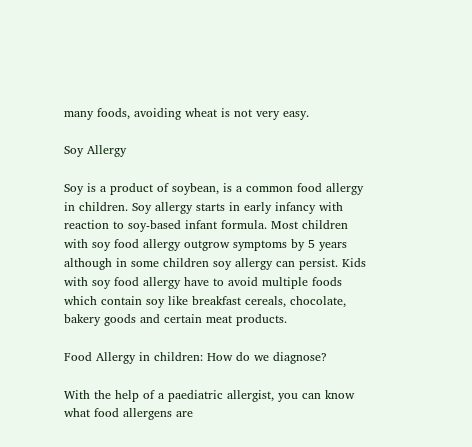many foods, avoiding wheat is not very easy.

Soy Allergy

Soy is a product of soybean, is a common food allergy in children. Soy allergy starts in early infancy with reaction to soy-based infant formula. Most children with soy food allergy outgrow symptoms by 5 years although in some children soy allergy can persist. Kids with soy food allergy have to avoid multiple foods which contain soy like breakfast cereals, chocolate, bakery goods and certain meat products.

Food Allergy in children: How do we diagnose?

With the help of a paediatric allergist, you can know what food allergens are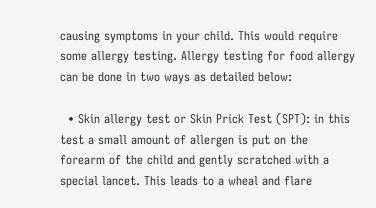causing symptoms in your child. This would require some allergy testing. Allergy testing for food allergy can be done in two ways as detailed below:

  • Skin allergy test or Skin Prick Test (SPT): in this test a small amount of allergen is put on the forearm of the child and gently scratched with a special lancet. This leads to a wheal and flare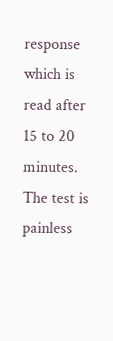response which is read after 15 to 20 minutes. The test is painless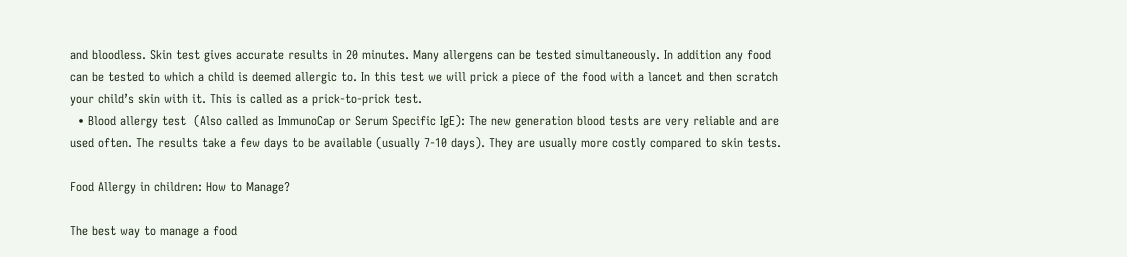and bloodless. Skin test gives accurate results in 20 minutes. Many allergens can be tested simultaneously. In addition any food can be tested to which a child is deemed allergic to. In this test we will prick a piece of the food with a lancet and then scratch your child’s skin with it. This is called as a prick-to-prick test.
  • Blood allergy test  (Also called as ImmunoCap or Serum Specific IgE): The new generation blood tests are very reliable and are used often. The results take a few days to be available (usually 7-10 days). They are usually more costly compared to skin tests.

Food Allergy in children: How to Manage?

The best way to manage a food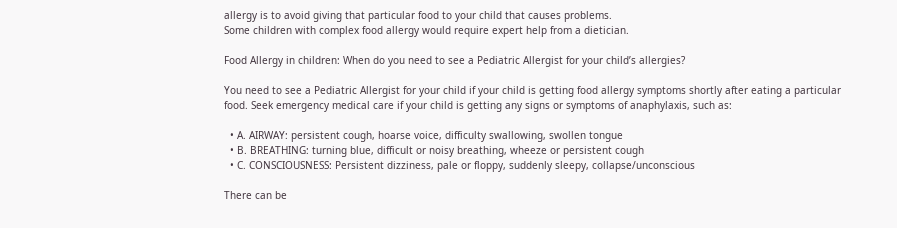allergy is to avoid giving that particular food to your child that causes problems.
Some children with complex food allergy would require expert help from a dietician.

Food Allergy in children: When do you need to see a Pediatric Allergist for your child’s allergies?

You need to see a Pediatric Allergist for your child if your child is getting food allergy symptoms shortly after eating a particular food. Seek emergency medical care if your child is getting any signs or symptoms of anaphylaxis, such as:

  • A. AIRWAY: persistent cough, hoarse voice, difficulty swallowing, swollen tongue
  • B. BREATHING: turning blue, difficult or noisy breathing, wheeze or persistent cough
  • C. CONSCIOUSNESS: Persistent dizziness, pale or floppy, suddenly sleepy, collapse/unconscious

There can be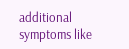additional symptoms like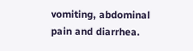vomiting, abdominal pain and diarrhea.